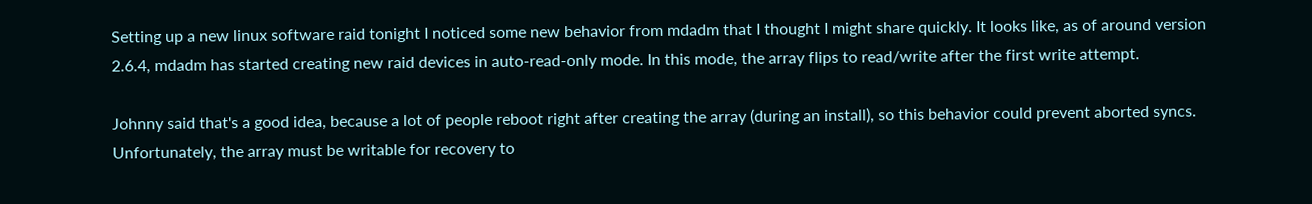Setting up a new linux software raid tonight I noticed some new behavior from mdadm that I thought I might share quickly. It looks like, as of around version 2.6.4, mdadm has started creating new raid devices in auto-read-only mode. In this mode, the array flips to read/write after the first write attempt.

Johnny said that's a good idea, because a lot of people reboot right after creating the array (during an install), so this behavior could prevent aborted syncs. Unfortunately, the array must be writable for recovery to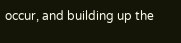occur, and building up the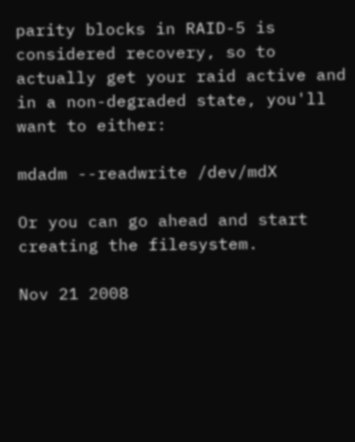parity blocks in RAID-5 is considered recovery, so to actually get your raid active and in a non-degraded state, you'll want to either:

mdadm --readwrite /dev/mdX

Or you can go ahead and start creating the filesystem.

Nov 21 2008